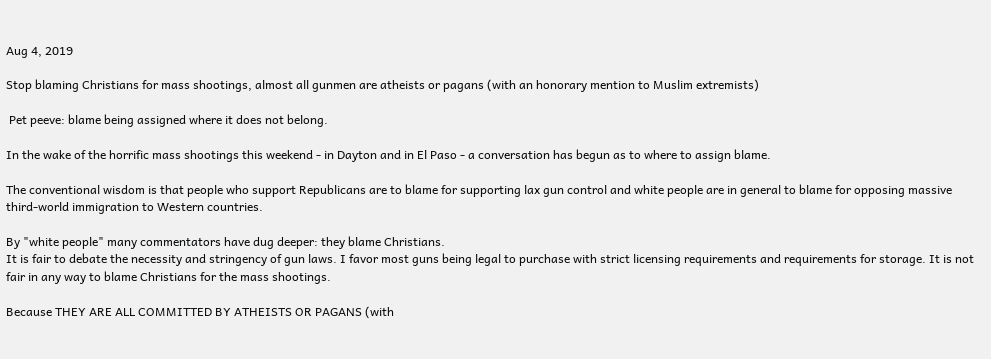Aug 4, 2019

Stop blaming Christians for mass shootings, almost all gunmen are atheists or pagans (with an honorary mention to Muslim extremists)

 Pet peeve: blame being assigned where it does not belong.

In the wake of the horrific mass shootings this weekend - in Dayton and in El Paso - a conversation has begun as to where to assign blame.

The conventional wisdom is that people who support Republicans are to blame for supporting lax gun control and white people are in general to blame for opposing massive third-world immigration to Western countries.

By "white people" many commentators have dug deeper: they blame Christians.
It is fair to debate the necessity and stringency of gun laws. I favor most guns being legal to purchase with strict licensing requirements and requirements for storage. It is not fair in any way to blame Christians for the mass shootings.

Because THEY ARE ALL COMMITTED BY ATHEISTS OR PAGANS (with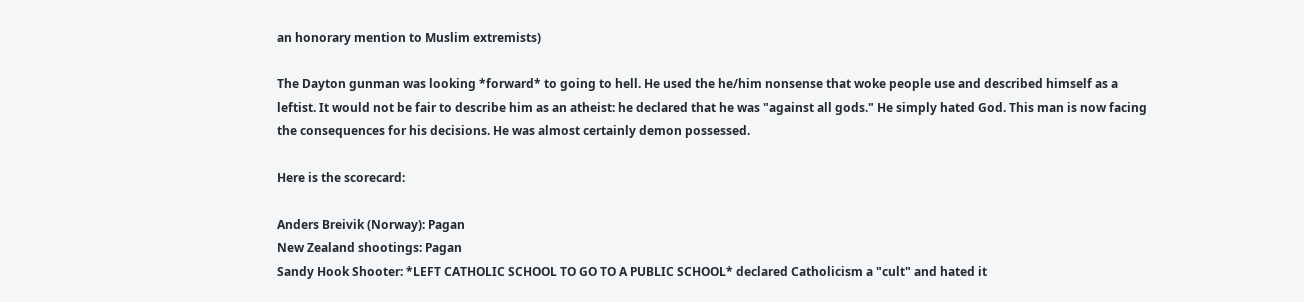an honorary mention to Muslim extremists)

The Dayton gunman was looking *forward* to going to hell. He used the he/him nonsense that woke people use and described himself as a leftist. It would not be fair to describe him as an atheist: he declared that he was "against all gods." He simply hated God. This man is now facing the consequences for his decisions. He was almost certainly demon possessed.

Here is the scorecard:

Anders Breivik (Norway): Pagan
New Zealand shootings: Pagan
Sandy Hook Shooter: *LEFT CATHOLIC SCHOOL TO GO TO A PUBLIC SCHOOL* declared Catholicism a "cult" and hated it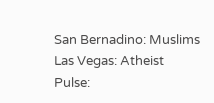San Bernadino: Muslims
Las Vegas: Atheist
Pulse: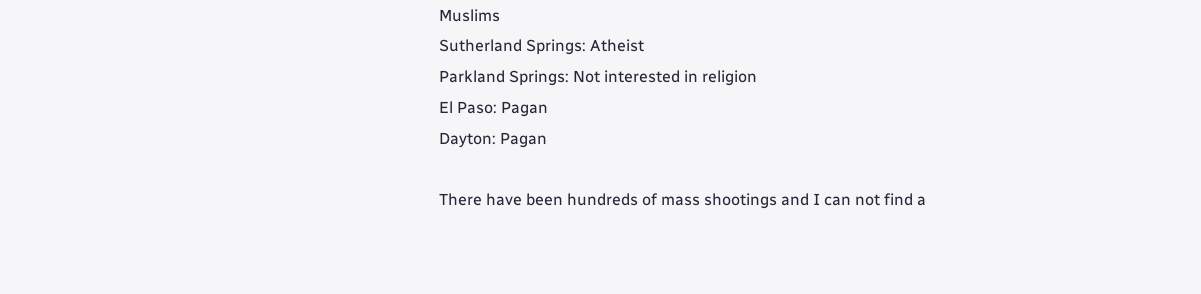Muslims
Sutherland Springs: Atheist
Parkland Springs: Not interested in religion
El Paso: Pagan
Dayton: Pagan

There have been hundreds of mass shootings and I can not find a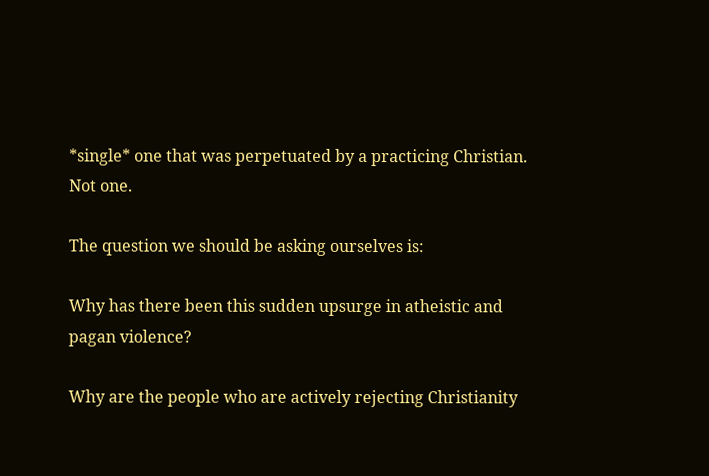*single* one that was perpetuated by a practicing Christian. Not one.

The question we should be asking ourselves is:

Why has there been this sudden upsurge in atheistic and pagan violence?

Why are the people who are actively rejecting Christianity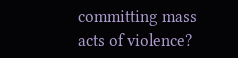committing mass acts of violence?